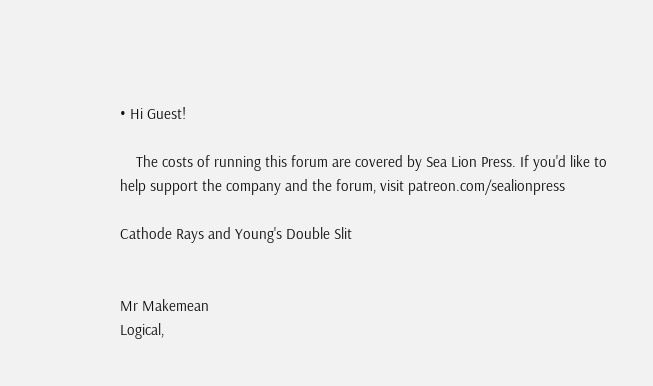• Hi Guest!

    The costs of running this forum are covered by Sea Lion Press. If you'd like to help support the company and the forum, visit patreon.com/sealionpress

Cathode Rays and Young's Double Slit


Mr Makemean
Logical,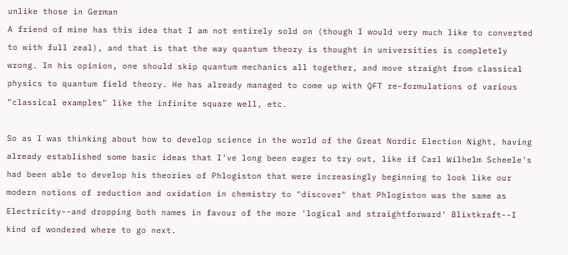unlike those in German
A friend of mine has this idea that I am not entirely sold on (though I would very much like to converted to with full zeal), and that is that the way quantum theory is thought in universities is completely wrong. In his opinion, one should skip quantum mechanics all together, and move straight from classical physics to quantum field theory. He has already managed to come up with QFT re-formulations of various "classical examples" like the infinite square well, etc.

So as I was thinking about how to develop science in the world of the Great Nordic Election Night, having already established some basic ideas that I've long been eager to try out, like if Carl Wilhelm Scheele's had been able to develop his theories of Phlogiston that were increasingly beginning to look like our modern notions of reduction and oxidation in chemistry to "discover" that Phlogiston was the same as Electricity--and dropping both names in favour of the more 'logical and straightforward' Blixtkraft--I kind of wondered where to go next.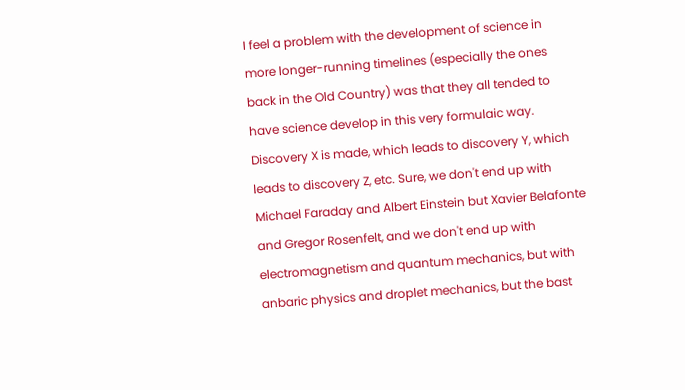I feel a problem with the development of science in more longer-running timelines (especially the ones back in the Old Country) was that they all tended to have science develop in this very formulaic way. Discovery X is made, which leads to discovery Y, which leads to discovery Z, etc. Sure, we don't end up with Michael Faraday and Albert Einstein but Xavier Belafonte and Gregor Rosenfelt, and we don't end up with electromagnetism and quantum mechanics, but with anbaric physics and droplet mechanics, but the bast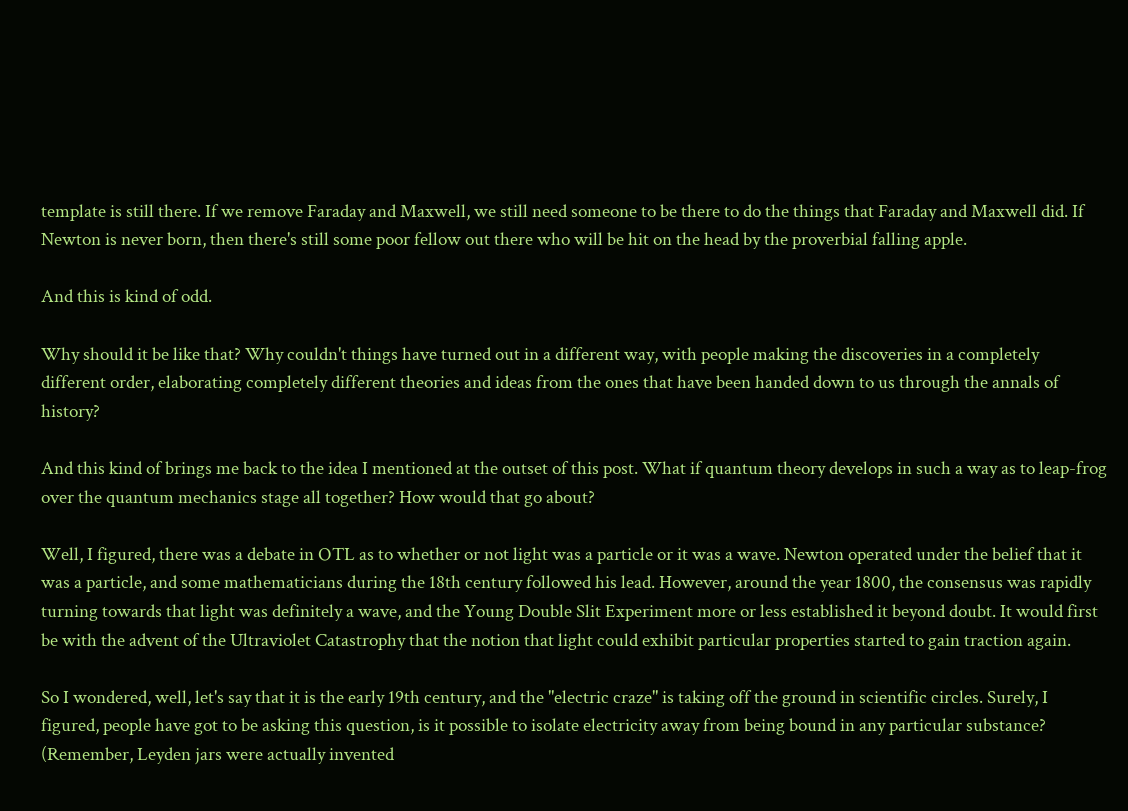template is still there. If we remove Faraday and Maxwell, we still need someone to be there to do the things that Faraday and Maxwell did. If Newton is never born, then there's still some poor fellow out there who will be hit on the head by the proverbial falling apple.

And this is kind of odd.

Why should it be like that? Why couldn't things have turned out in a different way, with people making the discoveries in a completely different order, elaborating completely different theories and ideas from the ones that have been handed down to us through the annals of history?

And this kind of brings me back to the idea I mentioned at the outset of this post. What if quantum theory develops in such a way as to leap-frog over the quantum mechanics stage all together? How would that go about?

Well, I figured, there was a debate in OTL as to whether or not light was a particle or it was a wave. Newton operated under the belief that it was a particle, and some mathematicians during the 18th century followed his lead. However, around the year 1800, the consensus was rapidly turning towards that light was definitely a wave, and the Young Double Slit Experiment more or less established it beyond doubt. It would first be with the advent of the Ultraviolet Catastrophy that the notion that light could exhibit particular properties started to gain traction again.

So I wondered, well, let's say that it is the early 19th century, and the "electric craze" is taking off the ground in scientific circles. Surely, I figured, people have got to be asking this question, is it possible to isolate electricity away from being bound in any particular substance? (Remember, Leyden jars were actually invented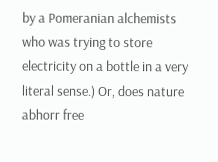by a Pomeranian alchemists who was trying to store electricity on a bottle in a very literal sense.) Or, does nature abhorr free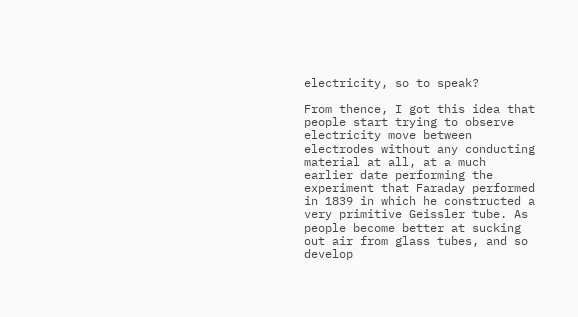electricity, so to speak?

From thence, I got this idea that people start trying to observe electricity move between electrodes without any conducting material at all, at a much earlier date performing the experiment that Faraday performed in 1839 in which he constructed a very primitive Geissler tube. As people become better at sucking out air from glass tubes, and so develop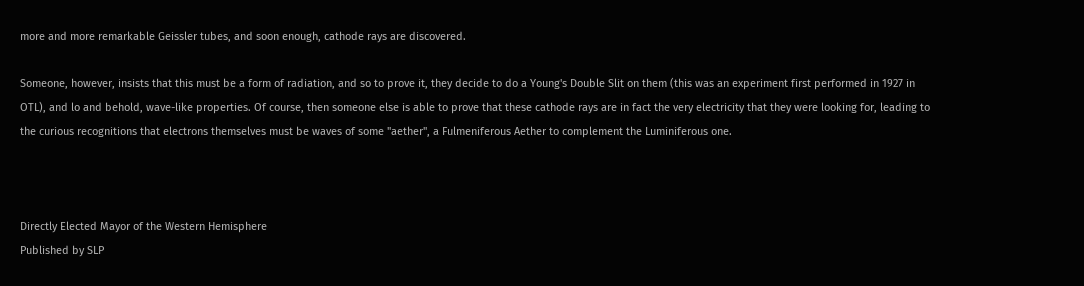more and more remarkable Geissler tubes, and soon enough, cathode rays are discovered.

Someone, however, insists that this must be a form of radiation, and so to prove it, they decide to do a Young's Double Slit on them (this was an experiment first performed in 1927 in OTL), and lo and behold, wave-like properties. Of course, then someone else is able to prove that these cathode rays are in fact the very electricity that they were looking for, leading to the curious recognitions that electrons themselves must be waves of some "aether", a Fulmeniferous Aether to complement the Luminiferous one.



Directly Elected Mayor of the Western Hemisphere
Published by SLP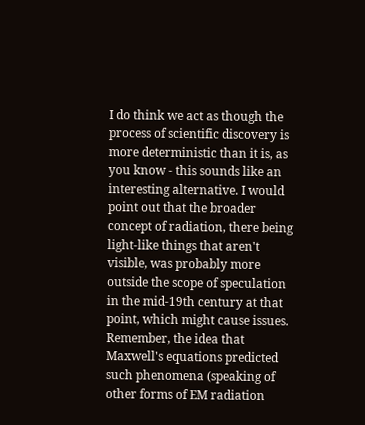I do think we act as though the process of scientific discovery is more deterministic than it is, as you know - this sounds like an interesting alternative. I would point out that the broader concept of radiation, there being light-like things that aren't visible, was probably more outside the scope of speculation in the mid-19th century at that point, which might cause issues. Remember, the idea that Maxwell's equations predicted such phenomena (speaking of other forms of EM radiation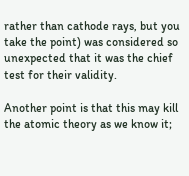rather than cathode rays, but you take the point) was considered so unexpected that it was the chief test for their validity.

Another point is that this may kill the atomic theory as we know it;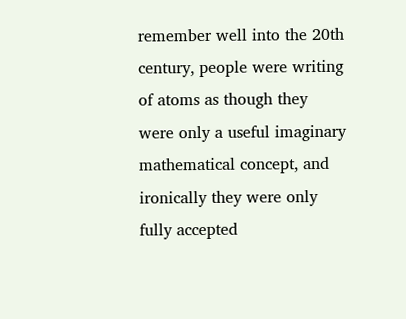remember well into the 20th century, people were writing of atoms as though they were only a useful imaginary mathematical concept, and ironically they were only fully accepted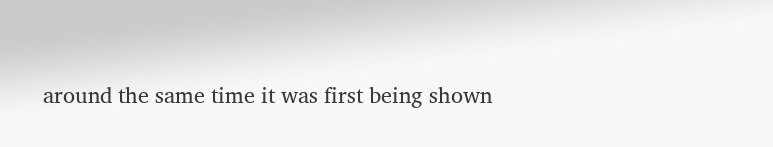around the same time it was first being shown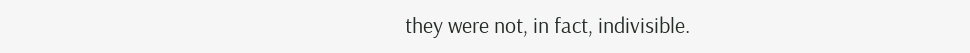they were not, in fact, indivisible.